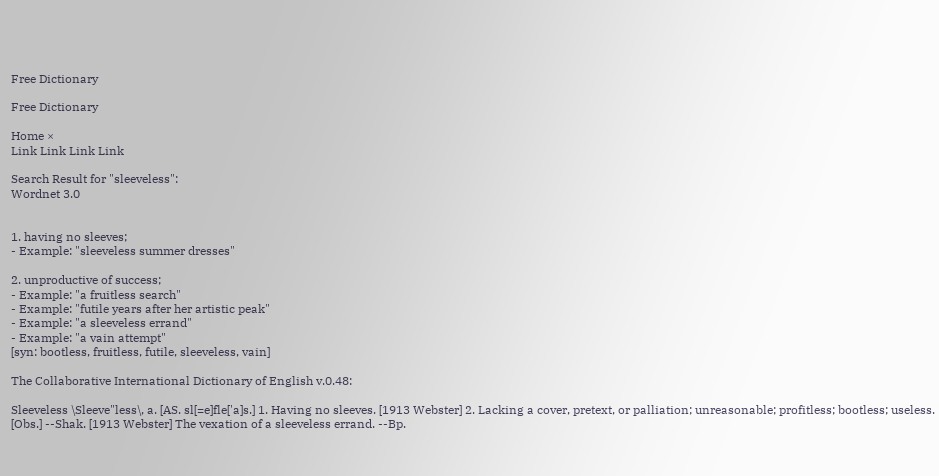Free Dictionary

Free Dictionary

Home ×
Link Link Link Link

Search Result for "sleeveless":
Wordnet 3.0


1. having no sleeves;
- Example: "sleeveless summer dresses"

2. unproductive of success;
- Example: "a fruitless search"
- Example: "futile years after her artistic peak"
- Example: "a sleeveless errand"
- Example: "a vain attempt"
[syn: bootless, fruitless, futile, sleeveless, vain]

The Collaborative International Dictionary of English v.0.48:

Sleeveless \Sleeve"less\, a. [AS. sl[=e]fle['a]s.] 1. Having no sleeves. [1913 Webster] 2. Lacking a cover, pretext, or palliation; unreasonable; profitless; bootless; useless. [Obs.] --Shak. [1913 Webster] The vexation of a sleeveless errand. --Bp.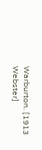Warburton. [1913 Webster]